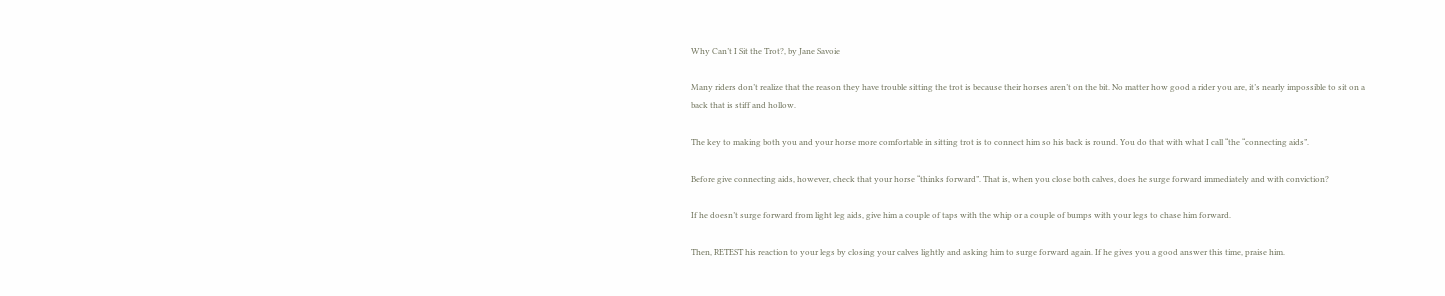Why Can’t I Sit the Trot?, by Jane Savoie

Many riders don’t realize that the reason they have trouble sitting the trot is because their horses aren’t on the bit. No matter how good a rider you are, it’s nearly impossible to sit on a back that is stiff and hollow.

The key to making both you and your horse more comfortable in sitting trot is to connect him so his back is round. You do that with what I call “the “connecting aids”.

Before give connecting aids, however, check that your horse “thinks forward”. That is, when you close both calves, does he surge forward immediately and with conviction?

If he doesn’t surge forward from light leg aids, give him a couple of taps with the whip or a couple of bumps with your legs to chase him forward.

Then, RETEST his reaction to your legs by closing your calves lightly and asking him to surge forward again. If he gives you a good answer this time, praise him.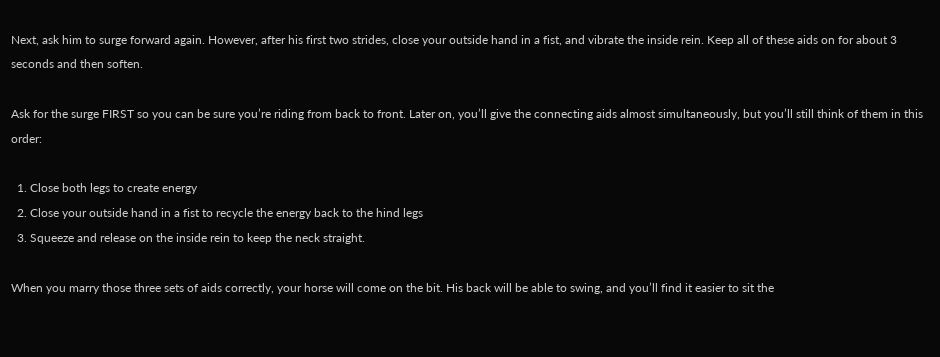Next, ask him to surge forward again. However, after his first two strides, close your outside hand in a fist, and vibrate the inside rein. Keep all of these aids on for about 3 seconds and then soften.

Ask for the surge FIRST so you can be sure you’re riding from back to front. Later on, you’ll give the connecting aids almost simultaneously, but you’ll still think of them in this order:

  1. Close both legs to create energy
  2. Close your outside hand in a fist to recycle the energy back to the hind legs
  3. Squeeze and release on the inside rein to keep the neck straight.

When you marry those three sets of aids correctly, your horse will come on the bit. His back will be able to swing, and you’ll find it easier to sit the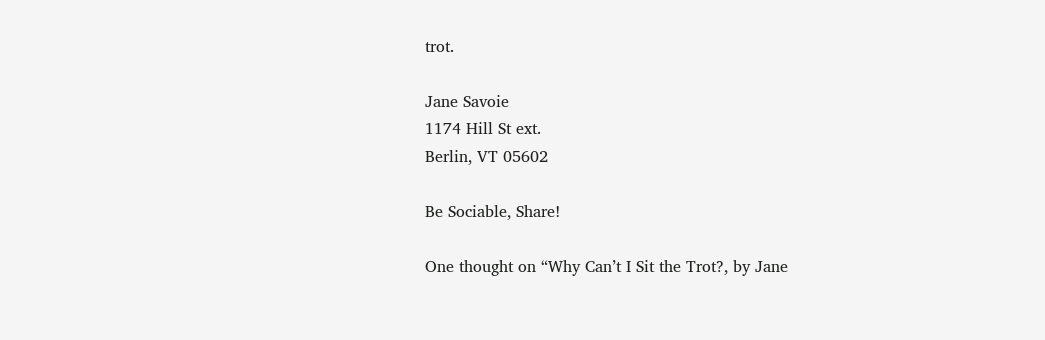trot.

Jane Savoie
1174 Hill St ext.
Berlin, VT 05602

Be Sociable, Share!

One thought on “Why Can’t I Sit the Trot?, by Jane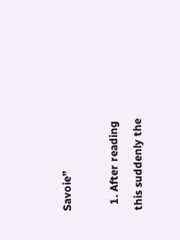Savoie”

  1. After reading this suddenly the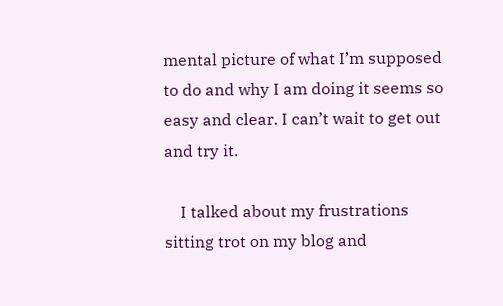mental picture of what I’m supposed to do and why I am doing it seems so easy and clear. I can’t wait to get out and try it.

    I talked about my frustrations sitting trot on my blog and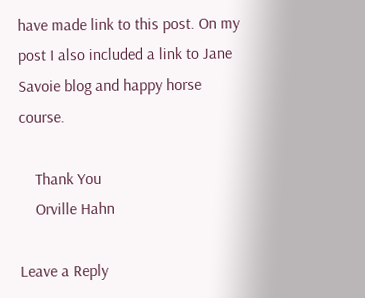have made link to this post. On my post I also included a link to Jane Savoie blog and happy horse course.

    Thank You
    Orville Hahn

Leave a Reply